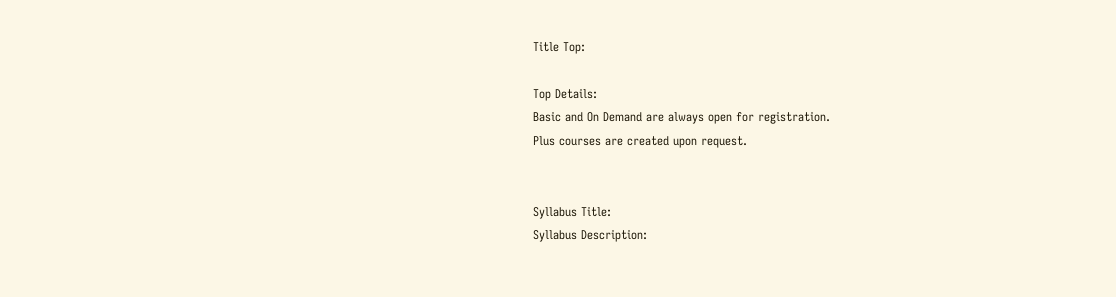Title Top:

Top Details:
Basic and On Demand are always open for registration.
Plus courses are created upon request.


Syllabus Title:
Syllabus Description: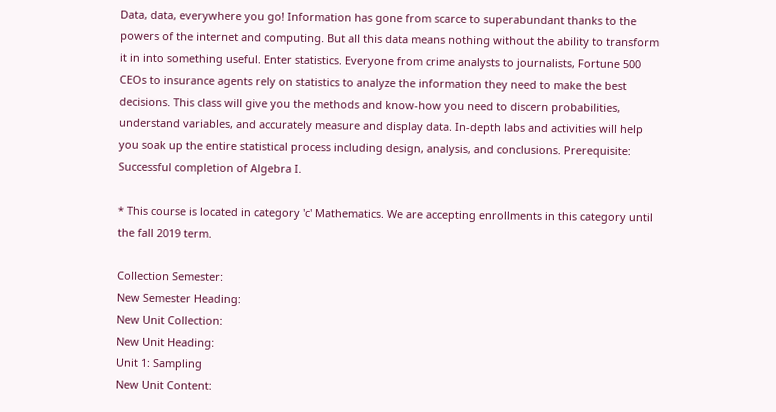Data, data, everywhere you go! Information has gone from scarce to superabundant thanks to the powers of the internet and computing. But all this data means nothing without the ability to transform it in into something useful. Enter statistics. Everyone from crime analysts to journalists, Fortune 500 CEOs to insurance agents rely on statistics to analyze the information they need to make the best decisions. This class will give you the methods and know-how you need to discern probabilities, understand variables, and accurately measure and display data. In-depth labs and activities will help you soak up the entire statistical process including design, analysis, and conclusions. Prerequisite: Successful completion of Algebra I.

* This course is located in category 'c' Mathematics. We are accepting enrollments in this category until the fall 2019 term.

Collection Semester:
New Semester Heading:
New Unit Collection:
New Unit Heading:
Unit 1: Sampling
New Unit Content: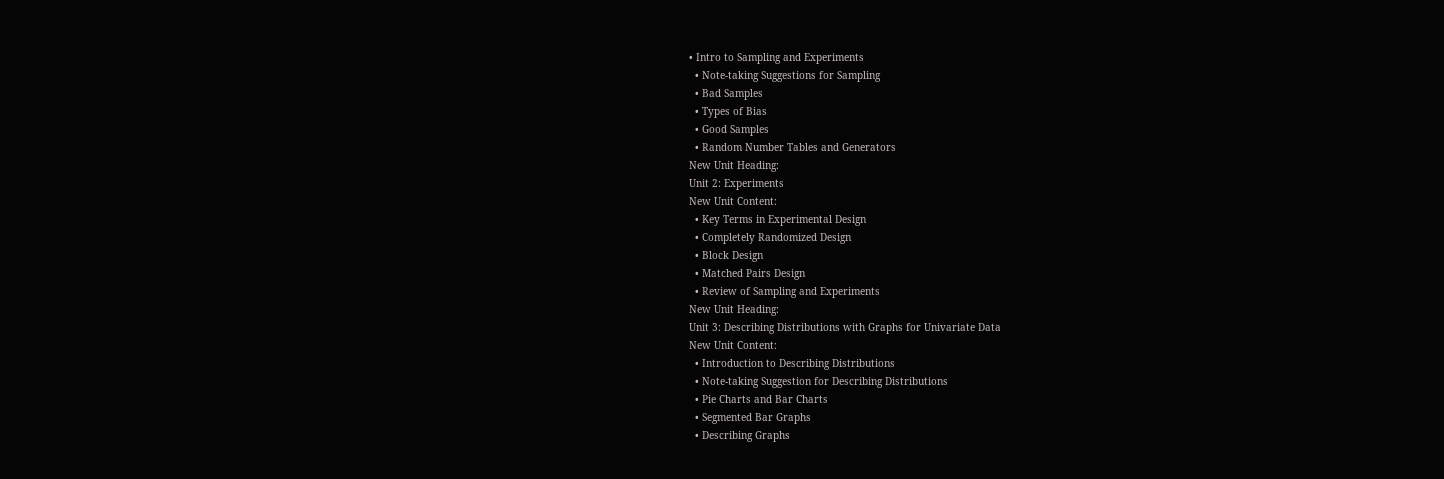• Intro to Sampling and Experiments
  • Note-taking Suggestions for Sampling
  • Bad Samples
  • Types of Bias
  • Good Samples
  • Random Number Tables and Generators
New Unit Heading:
Unit 2: Experiments
New Unit Content:
  • Key Terms in Experimental Design
  • Completely Randomized Design
  • Block Design
  • Matched Pairs Design
  • Review of Sampling and Experiments
New Unit Heading:
Unit 3: Describing Distributions with Graphs for Univariate Data
New Unit Content:
  • Introduction to Describing Distributions
  • Note-taking Suggestion for Describing Distributions
  • Pie Charts and Bar Charts
  • Segmented Bar Graphs
  • Describing Graphs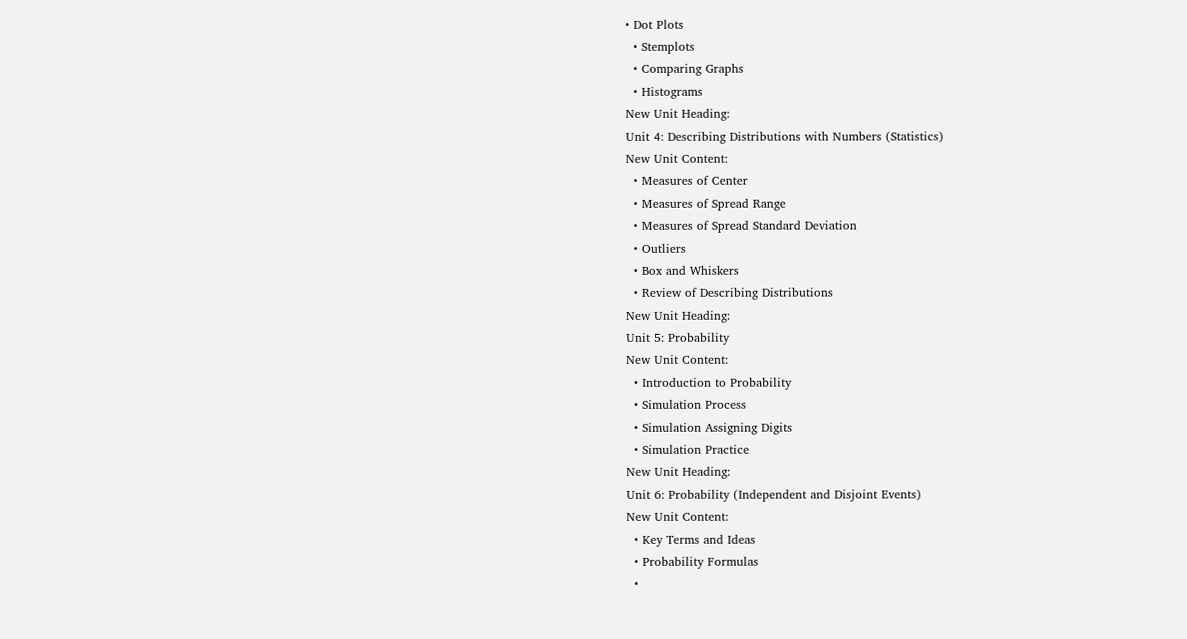• Dot Plots
  • Stemplots
  • Comparing Graphs
  • Histograms
New Unit Heading:
Unit 4: Describing Distributions with Numbers (Statistics)
New Unit Content:
  • Measures of Center
  • Measures of Spread Range
  • Measures of Spread Standard Deviation
  • Outliers
  • Box and Whiskers
  • Review of Describing Distributions
New Unit Heading:
Unit 5: Probability
New Unit Content:
  • Introduction to Probability
  • Simulation Process
  • Simulation Assigning Digits
  • Simulation Practice
New Unit Heading:
Unit 6: Probability (Independent and Disjoint Events)
New Unit Content:
  • Key Terms and Ideas
  • Probability Formulas
  •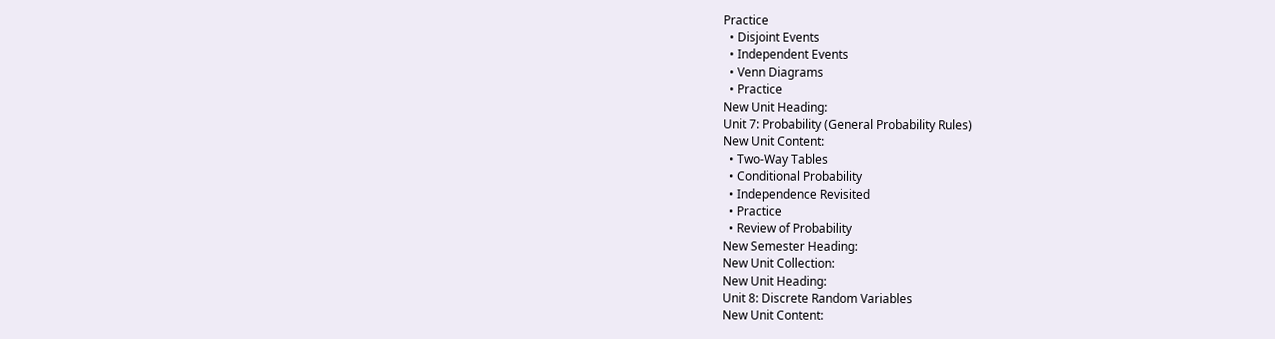Practice
  • Disjoint Events
  • Independent Events
  • Venn Diagrams
  • Practice
New Unit Heading:
Unit 7: Probability (General Probability Rules)
New Unit Content:
  • Two-Way Tables
  • Conditional Probability
  • Independence Revisited
  • Practice
  • Review of Probability
New Semester Heading:
New Unit Collection:
New Unit Heading:
Unit 8: Discrete Random Variables
New Unit Content: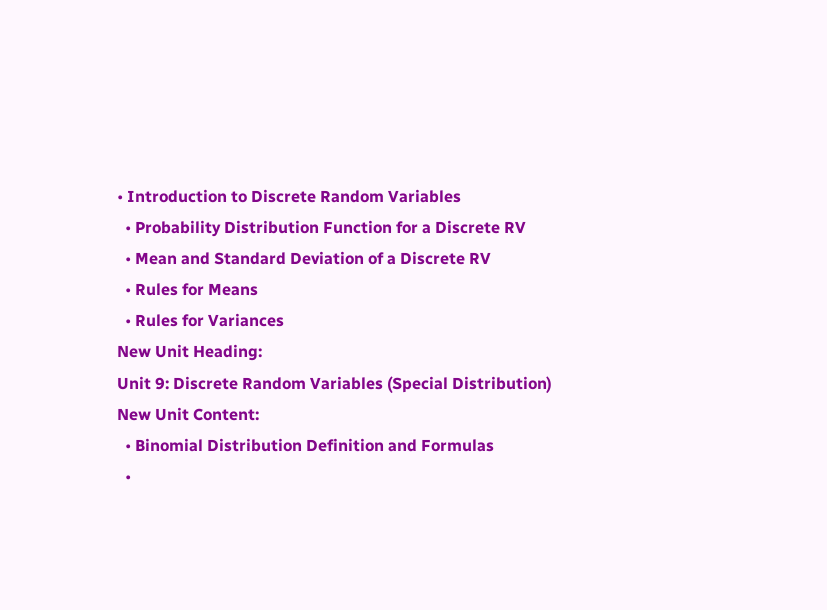• Introduction to Discrete Random Variables
  • Probability Distribution Function for a Discrete RV
  • Mean and Standard Deviation of a Discrete RV
  • Rules for Means
  • Rules for Variances
New Unit Heading:
Unit 9: Discrete Random Variables (Special Distribution)
New Unit Content:
  • Binomial Distribution Definition and Formulas
  •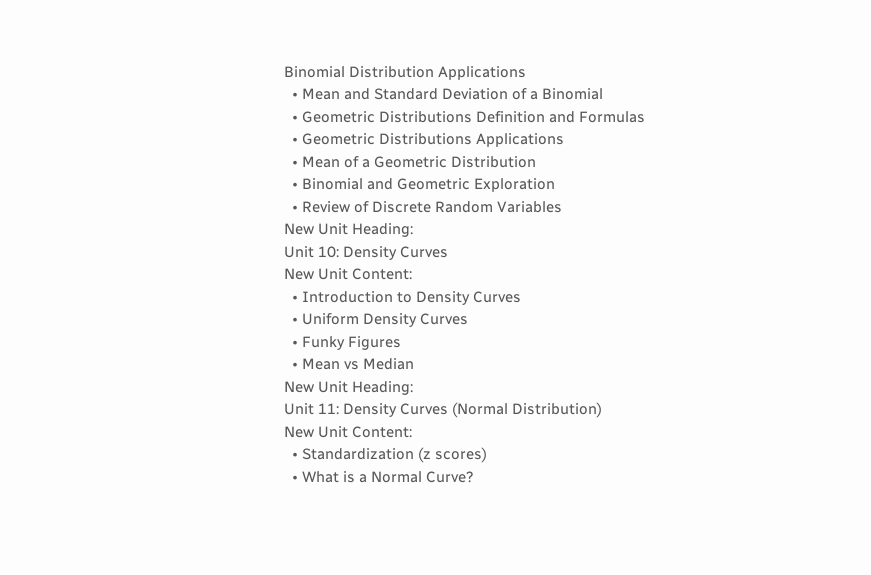Binomial Distribution Applications
  • Mean and Standard Deviation of a Binomial
  • Geometric Distributions Definition and Formulas
  • Geometric Distributions Applications
  • Mean of a Geometric Distribution
  • Binomial and Geometric Exploration
  • Review of Discrete Random Variables
New Unit Heading:
Unit 10: Density Curves
New Unit Content:
  • Introduction to Density Curves
  • Uniform Density Curves
  • Funky Figures
  • Mean vs Median
New Unit Heading:
Unit 11: Density Curves (Normal Distribution)
New Unit Content:
  • Standardization (z scores)
  • What is a Normal Curve?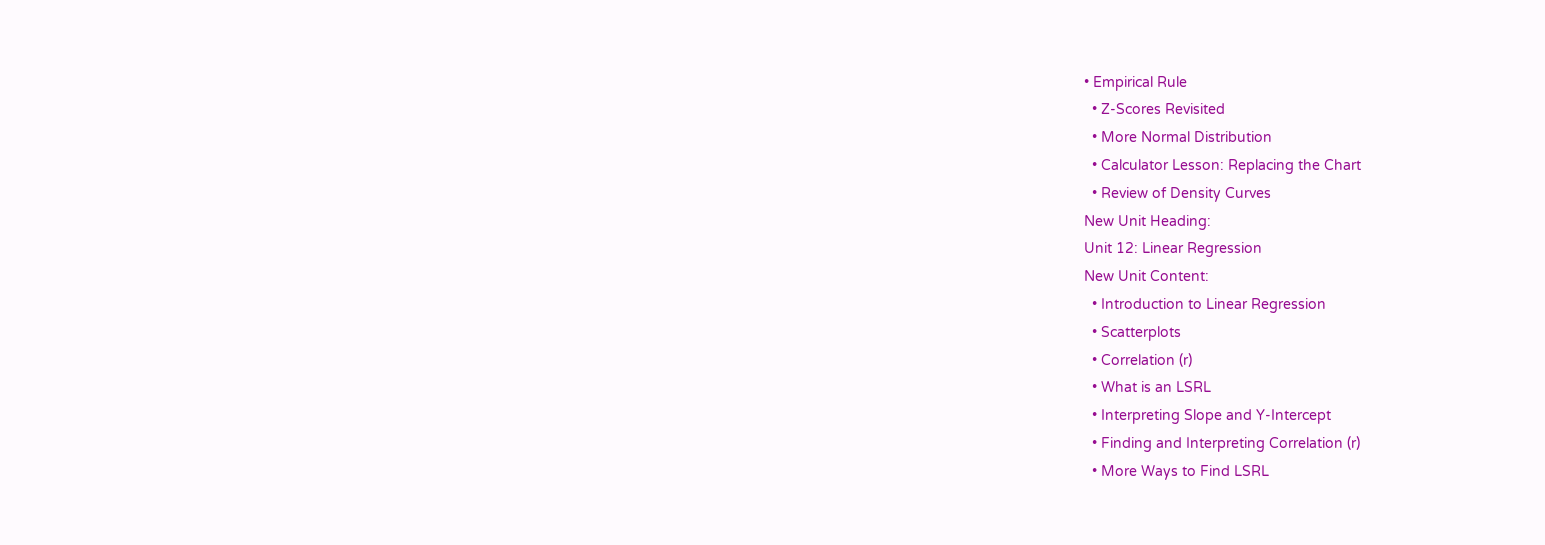• Empirical Rule
  • Z-Scores Revisited
  • More Normal Distribution
  • Calculator Lesson: Replacing the Chart
  • Review of Density Curves
New Unit Heading:
Unit 12: Linear Regression
New Unit Content:
  • Introduction to Linear Regression
  • Scatterplots
  • Correlation (r)
  • What is an LSRL
  • Interpreting Slope and Y-Intercept
  • Finding and Interpreting Correlation (r)
  • More Ways to Find LSRL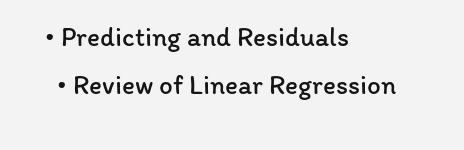• Predicting and Residuals
  • Review of Linear Regression